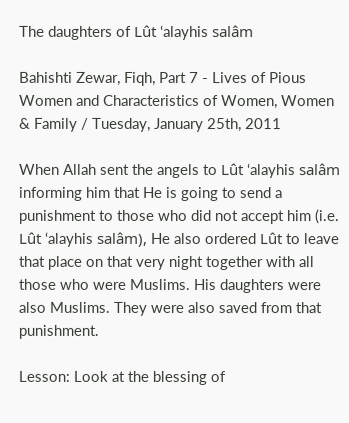The daughters of Lût ‘alayhis salâm

Bahishti Zewar, Fiqh, Part 7 - Lives of Pious Women and Characteristics of Women, Women & Family / Tuesday, January 25th, 2011

When Allah sent the angels to Lût ‘alayhis salâm informing him that He is going to send a punishment to those who did not accept him (i.e. Lût ‘alayhis salâm), He also ordered Lût to leave that place on that very night together with all those who were Muslims. His daughters were also Muslims. They were also saved from that punishment.

Lesson: Look at the blessing of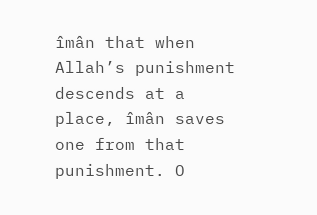îmân that when Allah’s punishment descends at a place, îmân saves one from that punishment. O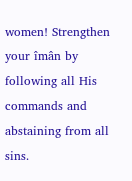women! Strengthen your îmân by following all His commands and abstaining from all sins.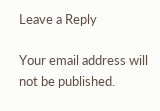Leave a Reply

Your email address will not be published.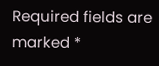Required fields are marked *